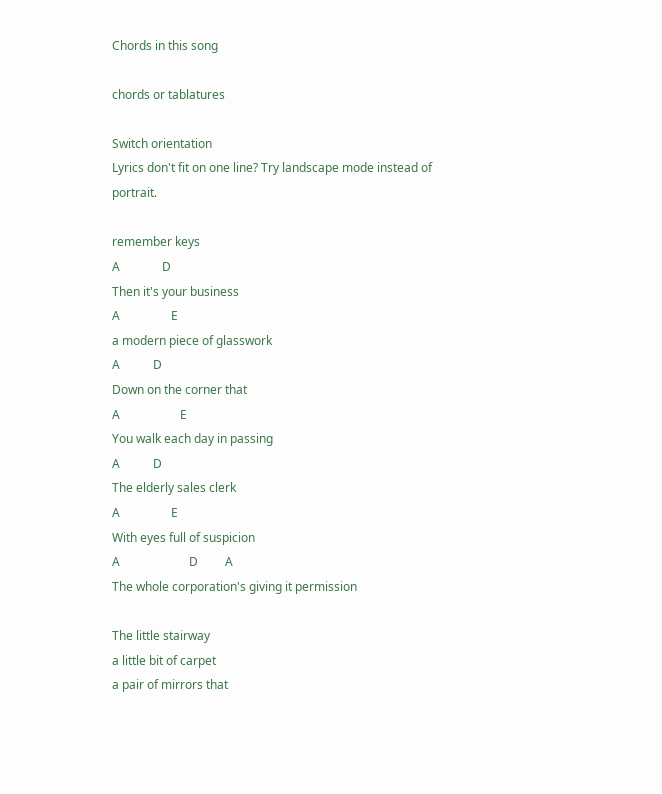Chords in this song

chords or tablatures

Switch orientation
Lyrics don't fit on one line? Try landscape mode instead of portrait.

remember keys
A              D
Then it's your business
A                 E
a modern piece of glasswork
A           D
Down on the corner that
A                    E
You walk each day in passing
A           D
The elderly sales clerk
A                 E
With eyes full of suspicion
A                       D         A
The whole corporation's giving it permission

The little stairway
a little bit of carpet
a pair of mirrors that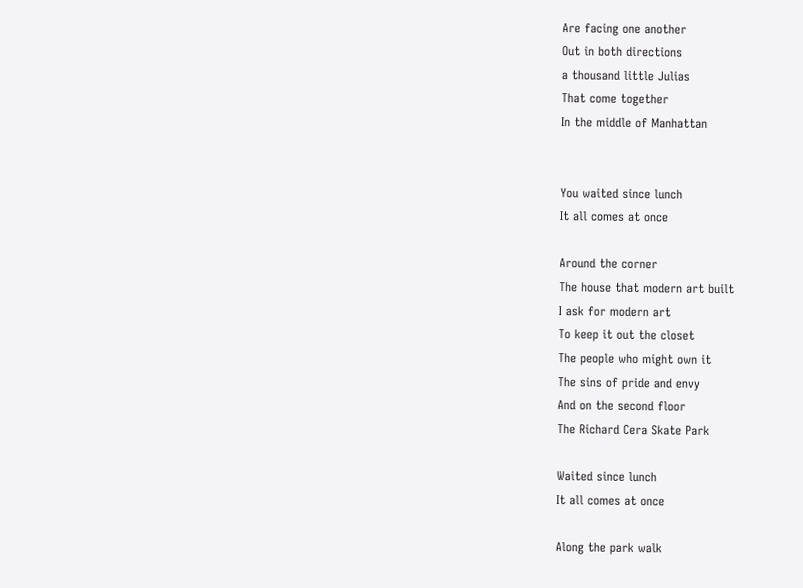Are facing one another
Out in both directions
a thousand little Julias
That come together
In the middle of Manhattan


You waited since lunch
It all comes at once

Around the corner
The house that modern art built
I ask for modern art
To keep it out the closet
The people who might own it
The sins of pride and envy
And on the second floor
The Richard Cera Skate Park

Waited since lunch
It all comes at once

Along the park walk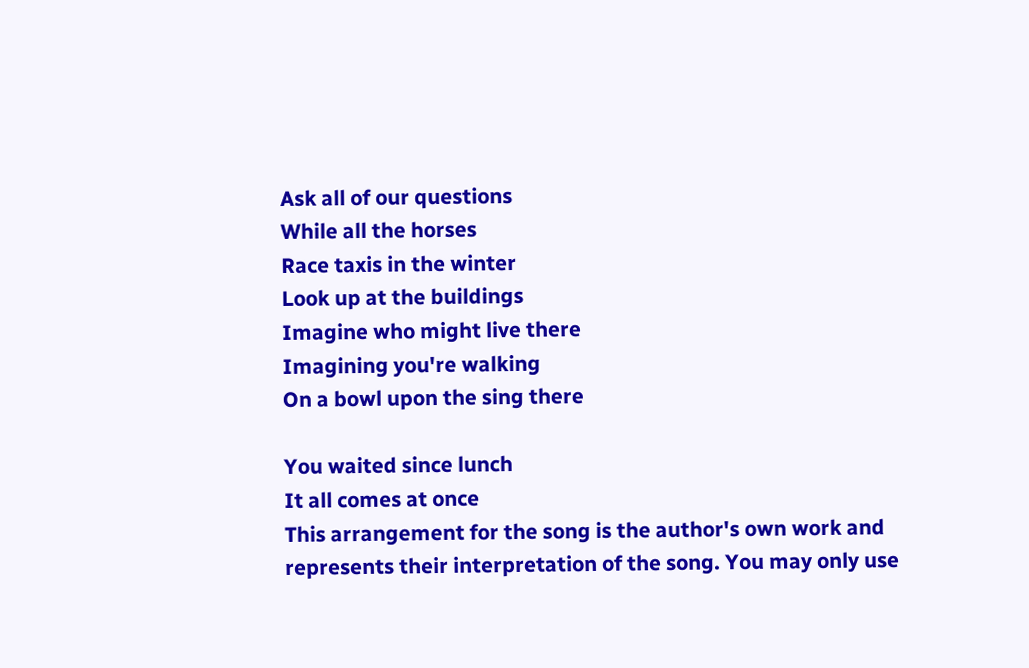Ask all of our questions
While all the horses
Race taxis in the winter
Look up at the buildings
Imagine who might live there
Imagining you're walking
On a bowl upon the sing there

You waited since lunch
It all comes at once
This arrangement for the song is the author's own work and represents their interpretation of the song. You may only use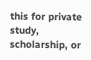this for private study, scholarship, or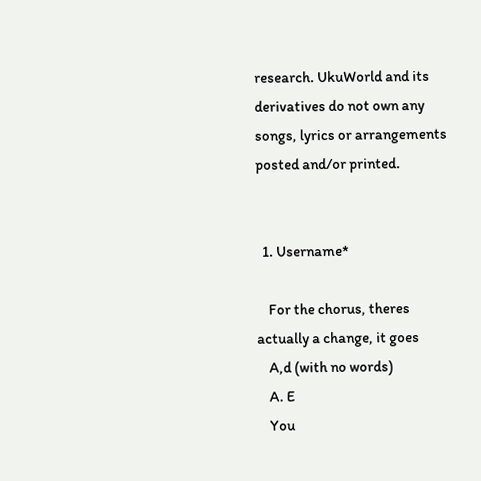research. UkuWorld and its derivatives do not own any songs, lyrics or arrangements posted and/or printed.


  1. Username*

    For the chorus, theres actually a change, it goes
    A,d (with no words)
    A. E
    You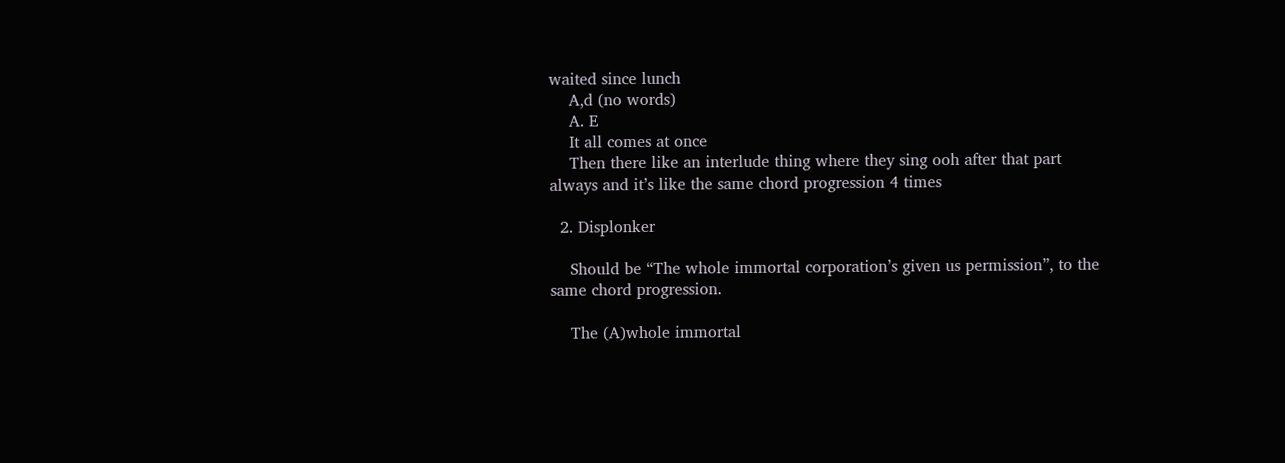waited since lunch
    A,d (no words)
    A. E
    It all comes at once
    Then there like an interlude thing where they sing ooh after that part always and it’s like the same chord progression 4 times

  2. Displonker

    Should be “The whole immortal corporation’s given us permission”, to the same chord progression.

    The (A)whole immortal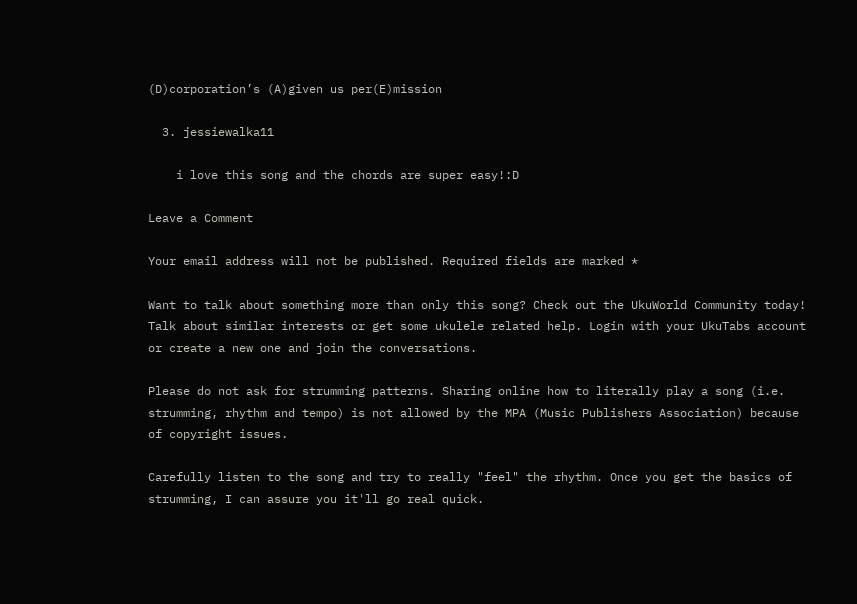(D)corporation’s (A)given us per(E)mission

  3. jessiewalka11

    i love this song and the chords are super easy!:D

Leave a Comment

Your email address will not be published. Required fields are marked *

Want to talk about something more than only this song? Check out the UkuWorld Community today! Talk about similar interests or get some ukulele related help. Login with your UkuTabs account or create a new one and join the conversations.

Please do not ask for strumming patterns. Sharing online how to literally play a song (i.e. strumming, rhythm and tempo) is not allowed by the MPA (Music Publishers Association) because of copyright issues.

Carefully listen to the song and try to really "feel" the rhythm. Once you get the basics of strumming, I can assure you it'll go real quick.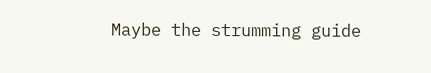Maybe the strumming guide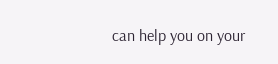can help you on your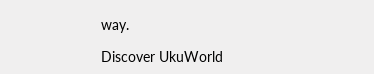way.

Discover UkuWorld